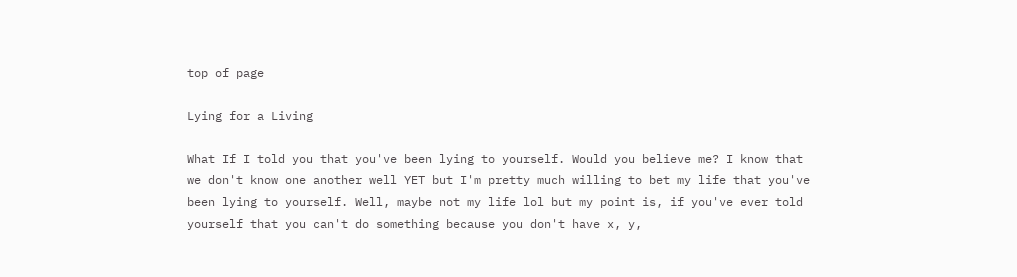top of page

Lying for a Living

What If I told you that you've been lying to yourself. Would you believe me? I know that we don't know one another well YET but I'm pretty much willing to bet my life that you've been lying to yourself. Well, maybe not my life lol but my point is, if you've ever told yourself that you can't do something because you don't have x, y,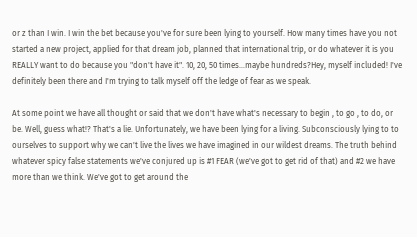or z than I win. I win the bet because you've for sure been lying to yourself. How many times have you not started a new project, applied for that dream job, planned that international trip, or do whatever it is you REALLY want to do because you "don't have it". 10, 20, 50 times…maybe hundreds?Hey, myself included! I've definitely been there and I'm trying to talk myself off the ledge of fear as we speak.

At some point we have all thought or said that we don't have what's necessary to begin , to go , to do, or be. Well, guess what!? That's a lie. Unfortunately, we have been lying for a living. Subconsciously lying to to ourselves to support why we can't live the lives we have imagined in our wildest dreams. The truth behind whatever spicy false statements we've conjured up is #1 FEAR (we've got to get rid of that) and #2 we have more than we think. We've got to get around the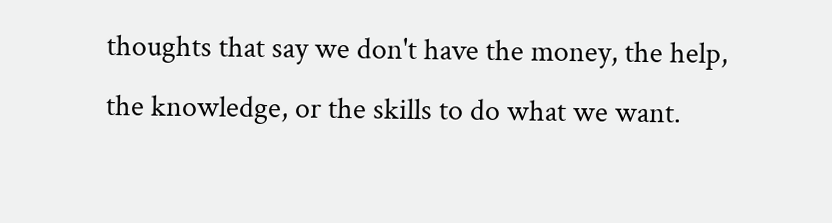thoughts that say we don't have the money, the help, the knowledge, or the skills to do what we want.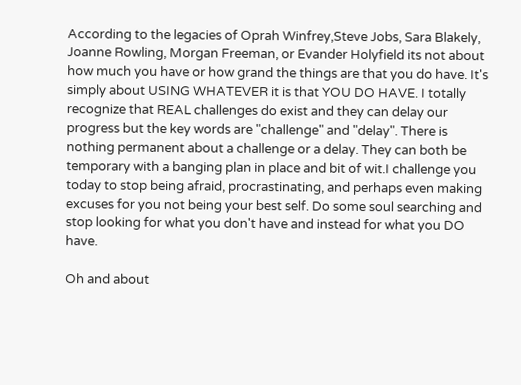According to the legacies of Oprah Winfrey,Steve Jobs, Sara Blakely, Joanne Rowling, Morgan Freeman, or Evander Holyfield its not about how much you have or how grand the things are that you do have. It's simply about USING WHATEVER it is that YOU DO HAVE. I totally recognize that REAL challenges do exist and they can delay our progress but the key words are "challenge" and "delay". There is nothing permanent about a challenge or a delay. They can both be temporary with a banging plan in place and bit of wit.I challenge you today to stop being afraid, procrastinating, and perhaps even making excuses for you not being your best self. Do some soul searching and stop looking for what you don't have and instead for what you DO have.

Oh and about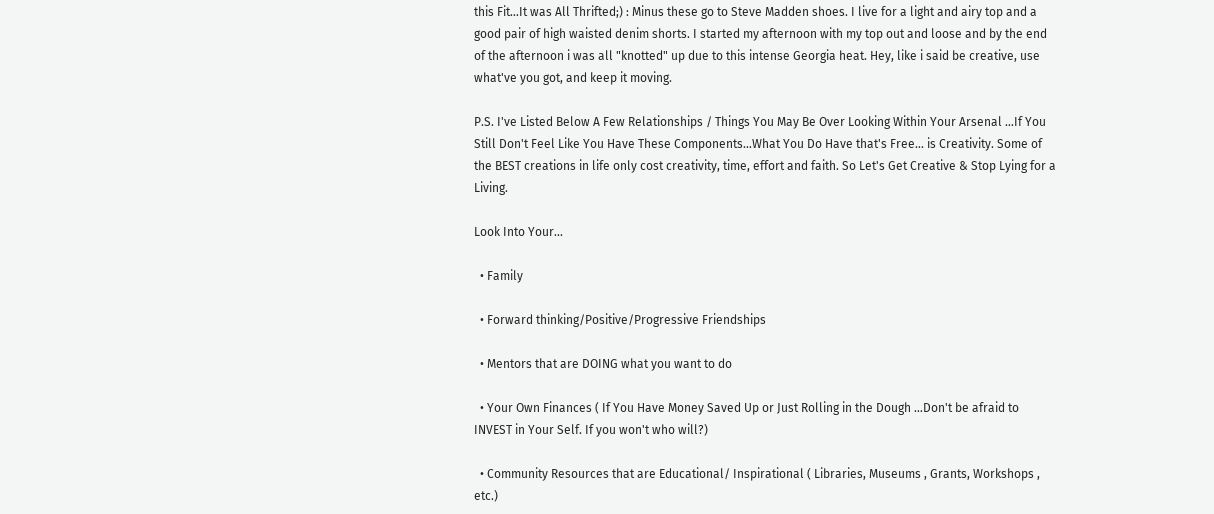this Fit…It was All Thrifted;) : Minus these go to Steve Madden shoes. I live for a light and airy top and a good pair of high waisted denim shorts. I started my afternoon with my top out and loose and by the end of the afternoon i was all "knotted" up due to this intense Georgia heat. Hey, like i said be creative, use what've you got, and keep it moving.

P.S. I've Listed Below A Few Relationships / Things You May Be Over Looking Within Your Arsenal …If You Still Don't Feel Like You Have These Components…What You Do Have that's Free... is Creativity. Some of the BEST creations in life only cost creativity, time, effort and faith. So Let's Get Creative & Stop Lying for a Living.

Look Into Your...

  • Family

  • Forward thinking/Positive/Progressive Friendships

  • Mentors that are DOING what you want to do

  • Your Own Finances ( If You Have Money Saved Up or Just Rolling in the Dough …Don't be afraid to INVEST in Your Self. If you won't who will?)

  • Community Resources that are Educational/ Inspirational ( Libraries, Museums , Grants, Workshops , etc.)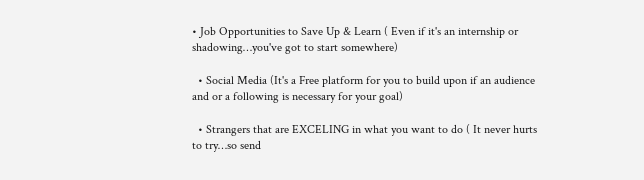• Job Opportunities to Save Up & Learn ( Even if it's an internship or shadowing…you've got to start somewhere)

  • Social Media (It's a Free platform for you to build upon if an audience and or a following is necessary for your goal)

  • Strangers that are EXCELING in what you want to do ( It never hurts to try…so send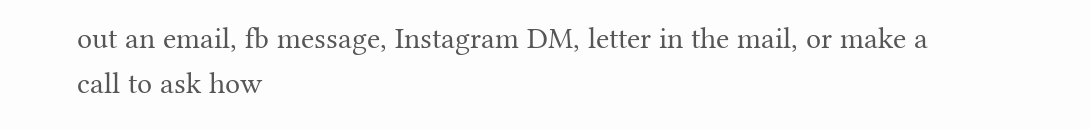out an email, fb message, Instagram DM, letter in the mail, or make a call to ask how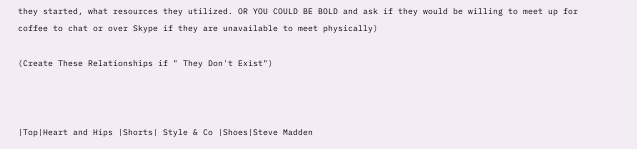they started, what resources they utilized. OR YOU COULD BE BOLD and ask if they would be willing to meet up for coffee to chat or over Skype if they are unavailable to meet physically)

(Create These Relationships if " They Don't Exist")



|Top|Heart and Hips |Shorts| Style & Co |Shoes|Steve Madden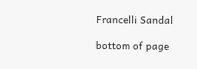Francelli Sandal

bottom of page